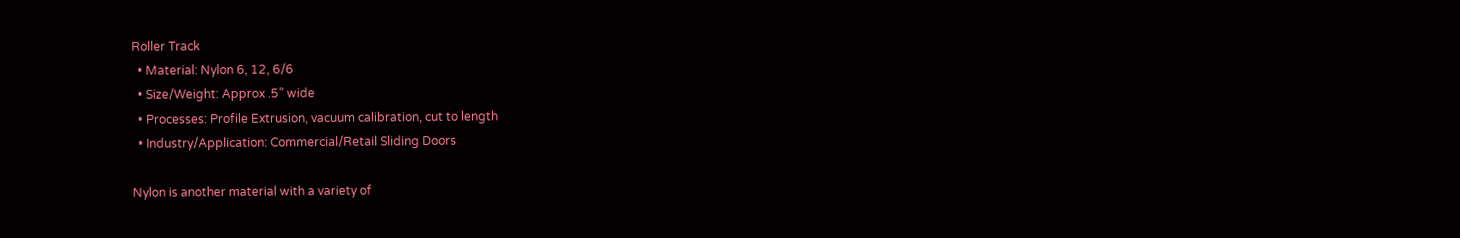Roller Track
  • Material: Nylon 6, 12, 6/6
  • Size/Weight: Approx .5” wide
  • Processes: Profile Extrusion, vacuum calibration, cut to length
  • Industry/Application: Commercial/Retail Sliding Doors

Nylon is another material with a variety of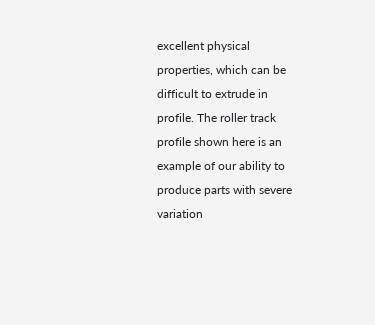excellent physical properties, which can be difficult to extrude in profile. The roller track profile shown here is an example of our ability to produce parts with severe variation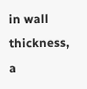in wall thickness, a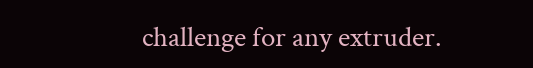challenge for any extruder.